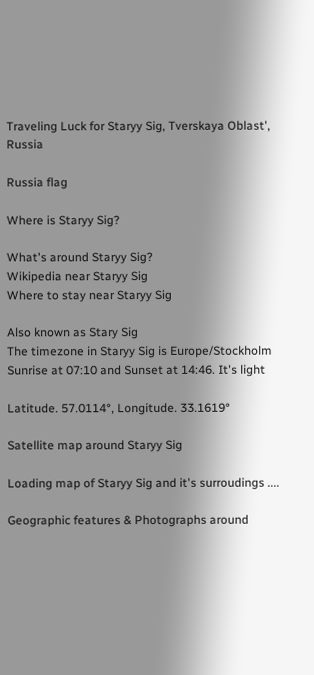Traveling Luck for Staryy Sig, Tverskaya Oblast', Russia

Russia flag

Where is Staryy Sig?

What's around Staryy Sig?
Wikipedia near Staryy Sig
Where to stay near Staryy Sig

Also known as Stary Sig
The timezone in Staryy Sig is Europe/Stockholm
Sunrise at 07:10 and Sunset at 14:46. It's light

Latitude. 57.0114°, Longitude. 33.1619°

Satellite map around Staryy Sig

Loading map of Staryy Sig and it's surroudings ....

Geographic features & Photographs around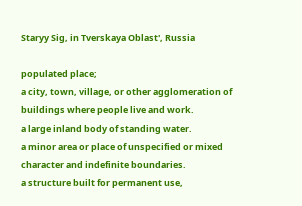Staryy Sig, in Tverskaya Oblast', Russia

populated place;
a city, town, village, or other agglomeration of buildings where people live and work.
a large inland body of standing water.
a minor area or place of unspecified or mixed character and indefinite boundaries.
a structure built for permanent use,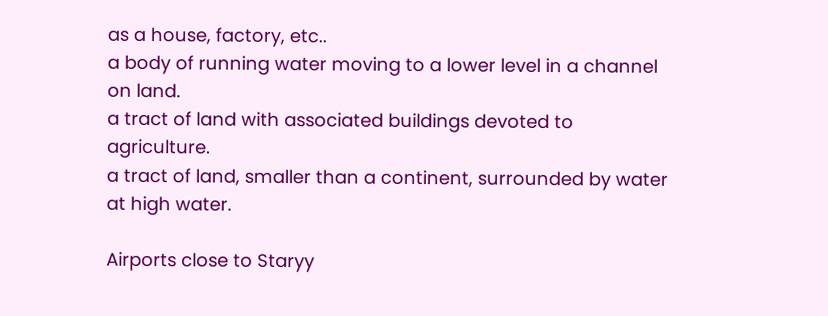as a house, factory, etc..
a body of running water moving to a lower level in a channel on land.
a tract of land with associated buildings devoted to agriculture.
a tract of land, smaller than a continent, surrounded by water at high water.

Airports close to Staryy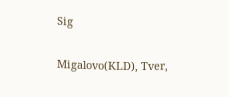Sig

Migalovo(KLD), Tver,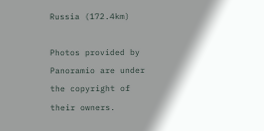Russia (172.4km)

Photos provided by Panoramio are under the copyright of their owners.